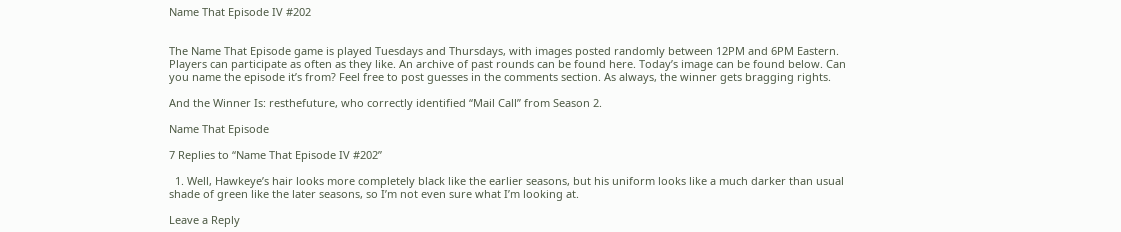Name That Episode IV #202


The Name That Episode game is played Tuesdays and Thursdays, with images posted randomly between 12PM and 6PM Eastern. Players can participate as often as they like. An archive of past rounds can be found here. Today’s image can be found below. Can you name the episode it’s from? Feel free to post guesses in the comments section. As always, the winner gets bragging rights.

And the Winner Is: resthefuture, who correctly identified “Mail Call” from Season 2.

Name That Episode

7 Replies to “Name That Episode IV #202”

  1. Well, Hawkeye’s hair looks more completely black like the earlier seasons, but his uniform looks like a much darker than usual shade of green like the later seasons, so I’m not even sure what I’m looking at.

Leave a Reply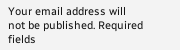Your email address will not be published. Required fields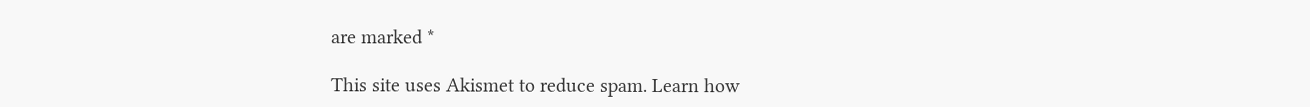are marked *

This site uses Akismet to reduce spam. Learn how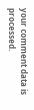your comment data is processed.